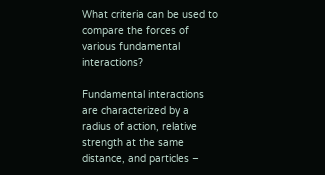What criteria can be used to compare the forces of various fundamental interactions?

Fundamental interactions are characterized by a radius of action, relative strength at the same distance, and particles –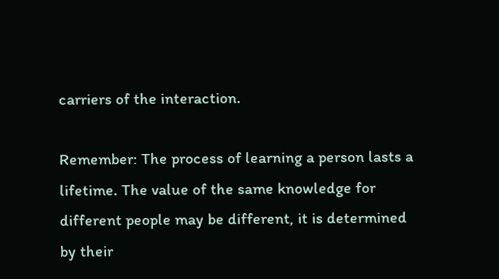carriers of the interaction.

Remember: The process of learning a person lasts a lifetime. The value of the same knowledge for different people may be different, it is determined by their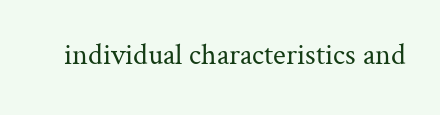individual characteristics and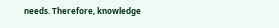needs. Therefore, knowledge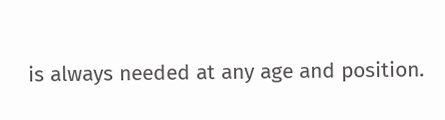is always needed at any age and position.